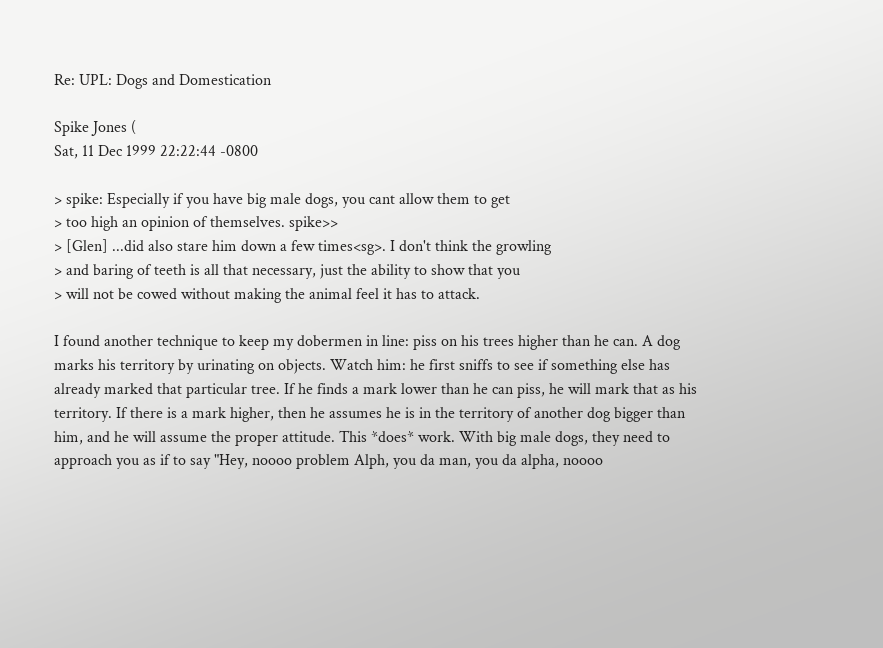Re: UPL: Dogs and Domestication

Spike Jones (
Sat, 11 Dec 1999 22:22:44 -0800

> spike: Especially if you have big male dogs, you cant allow them to get
> too high an opinion of themselves. spike>>
> [Glen] ...did also stare him down a few times<sg>. I don't think the growling
> and baring of teeth is all that necessary, just the ability to show that you
> will not be cowed without making the animal feel it has to attack.

I found another technique to keep my dobermen in line: piss on his trees higher than he can. A dog marks his territory by urinating on objects. Watch him: he first sniffs to see if something else has already marked that particular tree. If he finds a mark lower than he can piss, he will mark that as his territory. If there is a mark higher, then he assumes he is in the territory of another dog bigger than him, and he will assume the proper attitude. This *does* work. With big male dogs, they need to approach you as if to say "Hey, noooo problem Alph, you da man, you da alpha, noooo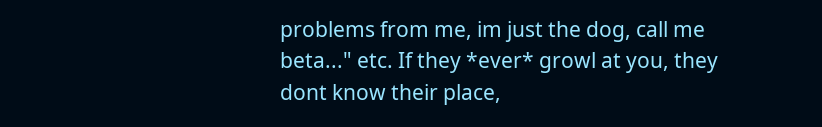problems from me, im just the dog, call me beta..." etc. If they *ever* growl at you, they dont know their place,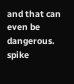and that can even be dangerous. spike